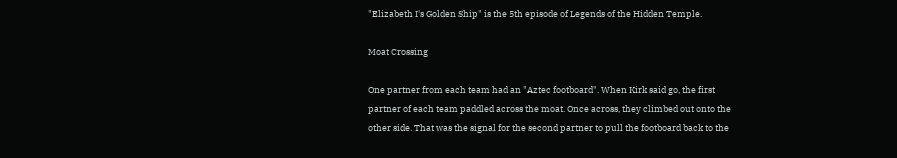"Elizabeth I's Golden Ship" is the 5th episode of Legends of the Hidden Temple.

Moat Crossing

One partner from each team had an "Aztec footboard". When Kirk said go, the first partner of each team paddled across the moat. Once across, they climbed out onto the other side. That was the signal for the second partner to pull the footboard back to the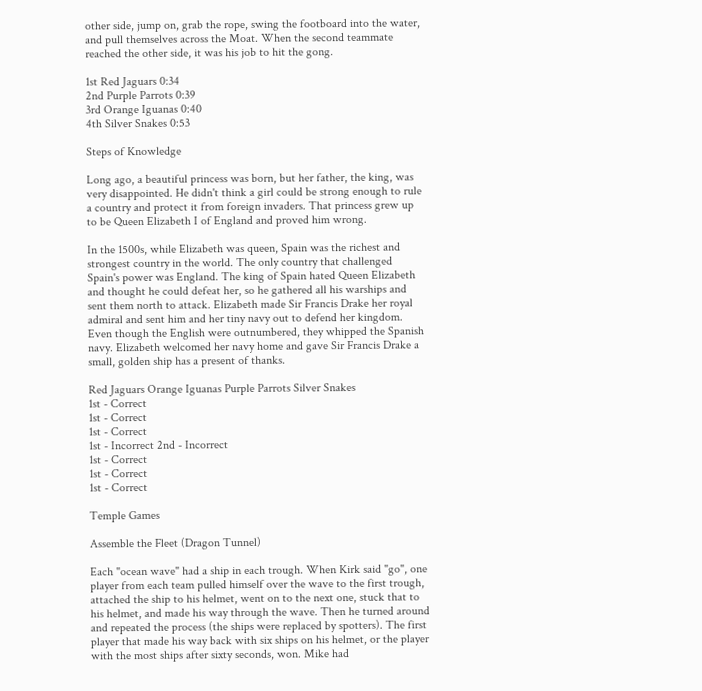other side, jump on, grab the rope, swing the footboard into the water, and pull themselves across the Moat. When the second teammate reached the other side, it was his job to hit the gong.

1st Red Jaguars 0:34
2nd Purple Parrots 0:39
3rd Orange Iguanas 0:40
4th Silver Snakes 0:53

Steps of Knowledge

Long ago, a beautiful princess was born, but her father, the king, was very disappointed. He didn't think a girl could be strong enough to rule a country and protect it from foreign invaders. That princess grew up to be Queen Elizabeth I of England and proved him wrong.

In the 1500s, while Elizabeth was queen, Spain was the richest and strongest country in the world. The only country that challenged Spain's power was England. The king of Spain hated Queen Elizabeth and thought he could defeat her, so he gathered all his warships and sent them north to attack. Elizabeth made Sir Francis Drake her royal admiral and sent him and her tiny navy out to defend her kingdom. Even though the English were outnumbered, they whipped the Spanish navy. Elizabeth welcomed her navy home and gave Sir Francis Drake a small, golden ship has a present of thanks.

Red Jaguars Orange Iguanas Purple Parrots Silver Snakes
1st - Correct
1st - Correct
1st - Correct
1st - Incorrect 2nd - Incorrect
1st - Correct
1st - Correct
1st - Correct

Temple Games

Assemble the Fleet (Dragon Tunnel)

Each "ocean wave" had a ship in each trough. When Kirk said "go", one player from each team pulled himself over the wave to the first trough, attached the ship to his helmet, went on to the next one, stuck that to his helmet, and made his way through the wave. Then he turned around and repeated the process (the ships were replaced by spotters). The first player that made his way back with six ships on his helmet, or the player with the most ships after sixty seconds, won. Mike had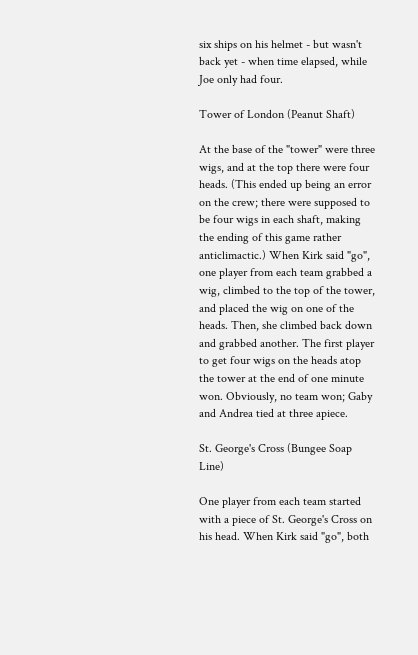six ships on his helmet - but wasn't back yet - when time elapsed, while Joe only had four.

Tower of London (Peanut Shaft)

At the base of the "tower" were three wigs, and at the top there were four heads. (This ended up being an error on the crew; there were supposed to be four wigs in each shaft, making the ending of this game rather anticlimactic.) When Kirk said "go", one player from each team grabbed a wig, climbed to the top of the tower, and placed the wig on one of the heads. Then, she climbed back down and grabbed another. The first player to get four wigs on the heads atop the tower at the end of one minute won. Obviously, no team won; Gaby and Andrea tied at three apiece.

St. George's Cross (Bungee Soap Line)

One player from each team started with a piece of St. George's Cross on his head. When Kirk said "go", both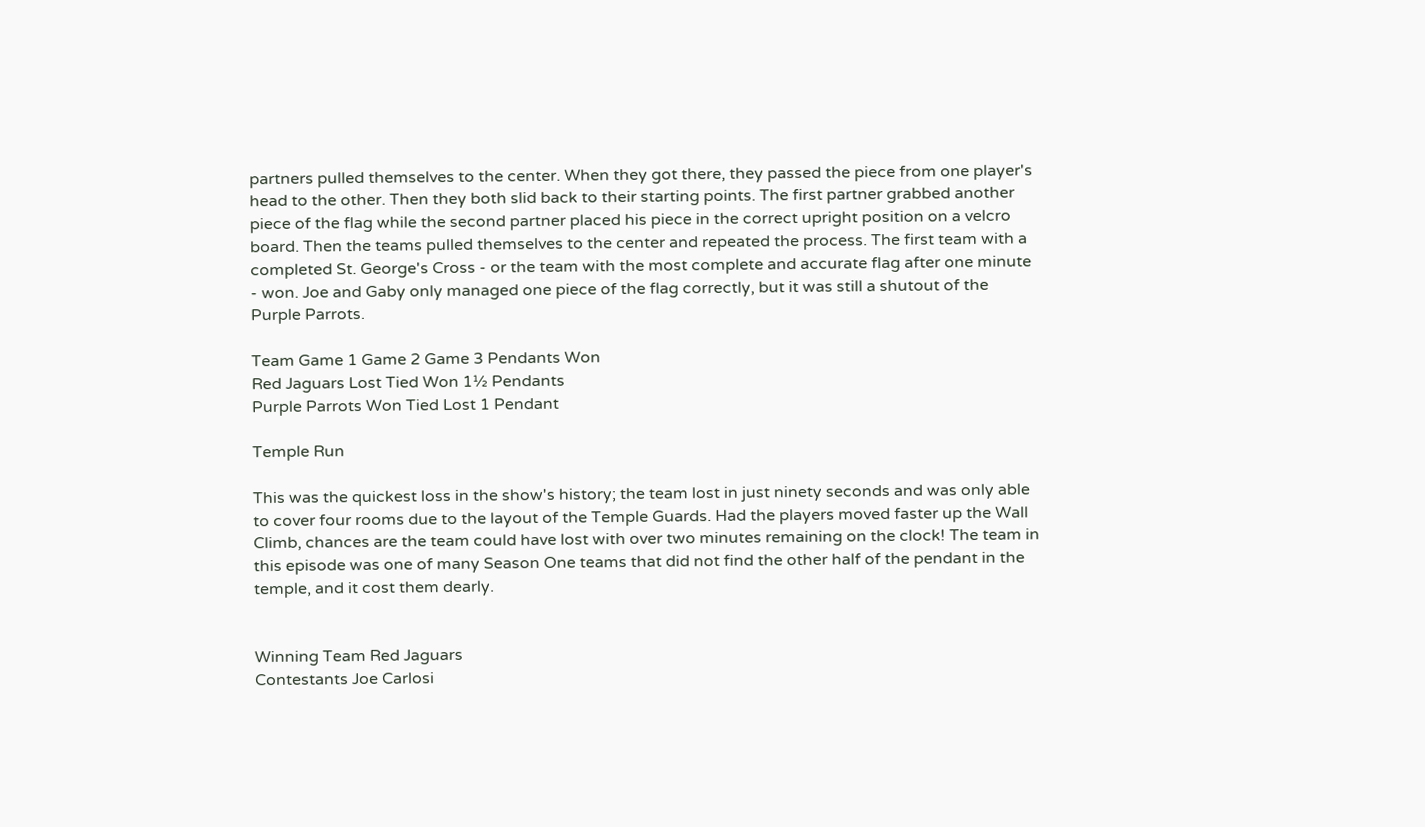partners pulled themselves to the center. When they got there, they passed the piece from one player's head to the other. Then they both slid back to their starting points. The first partner grabbed another piece of the flag while the second partner placed his piece in the correct upright position on a velcro board. Then the teams pulled themselves to the center and repeated the process. The first team with a completed St. George's Cross - or the team with the most complete and accurate flag after one minute - won. Joe and Gaby only managed one piece of the flag correctly, but it was still a shutout of the Purple Parrots.

Team Game 1 Game 2 Game 3 Pendants Won
Red Jaguars Lost Tied Won 1½ Pendants
Purple Parrots Won Tied Lost 1 Pendant

Temple Run

This was the quickest loss in the show's history; the team lost in just ninety seconds and was only able to cover four rooms due to the layout of the Temple Guards. Had the players moved faster up the Wall Climb, chances are the team could have lost with over two minutes remaining on the clock! The team in this episode was one of many Season One teams that did not find the other half of the pendant in the temple, and it cost them dearly.


Winning Team Red Jaguars
Contestants Joe Carlosi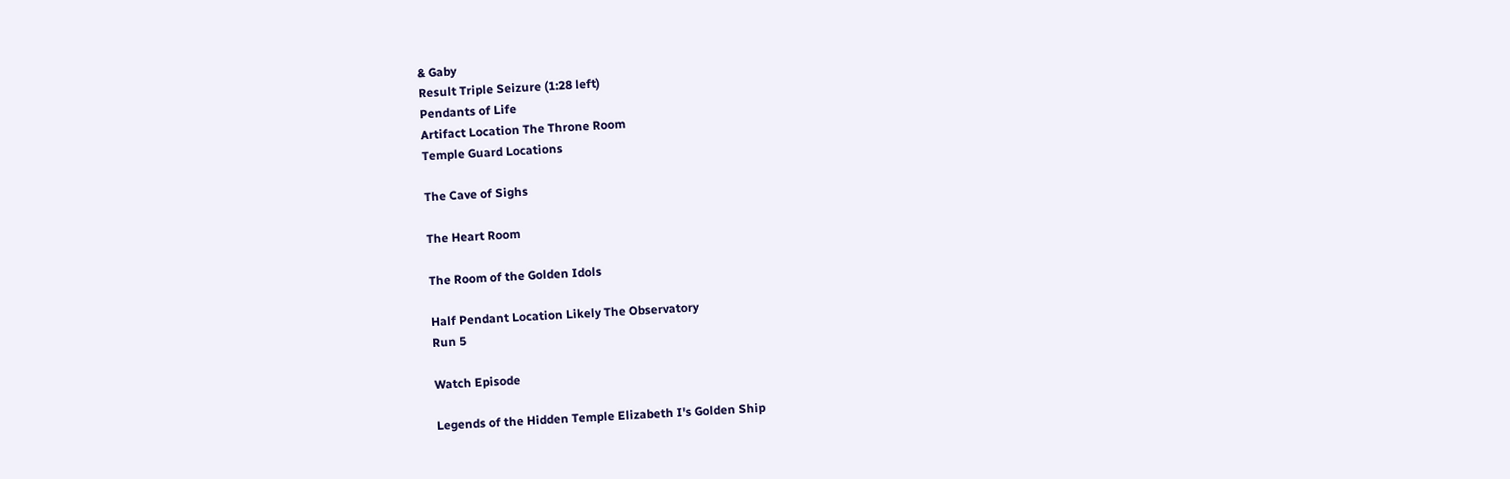& Gaby
Result Triple Seizure (1:28 left)
Pendants of Life
Artifact Location The Throne Room
Temple Guard Locations

The Cave of Sighs

The Heart Room

The Room of the Golden Idols

Half Pendant Location Likely The Observatory
Run 5

Watch Episode

Legends of the Hidden Temple Elizabeth I's Golden Ship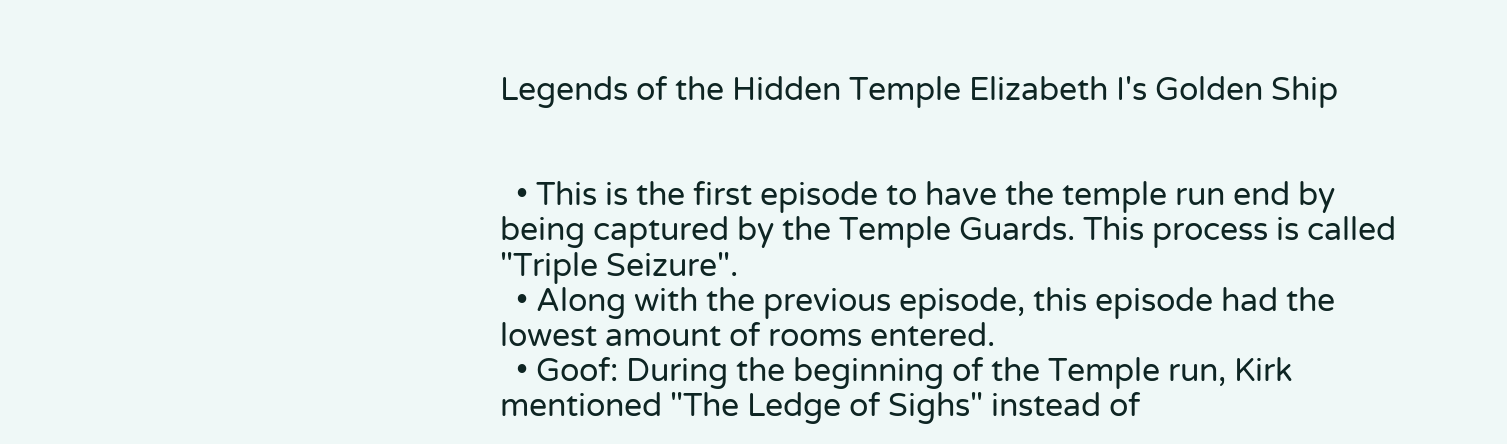Legends of the Hidden Temple Elizabeth I's Golden Ship


  • This is the first episode to have the temple run end by being captured by the Temple Guards. This process is called "Triple Seizure".
  • Along with the previous episode, this episode had the lowest amount of rooms entered.
  • Goof: During the beginning of the Temple run, Kirk mentioned "The Ledge of Sighs" instead of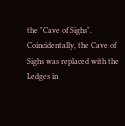the "Cave of Sighs". Coincidentally, the Cave of Sighs was replaced with the Ledges in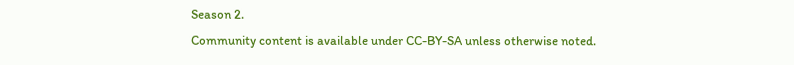Season 2.
Community content is available under CC-BY-SA unless otherwise noted.